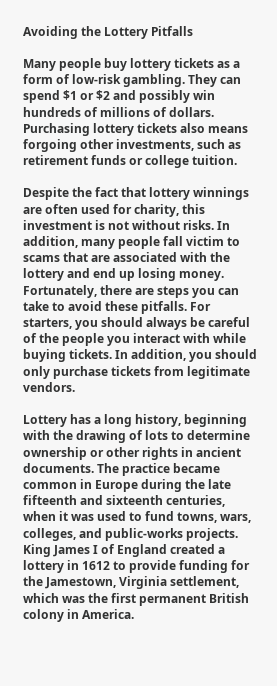Avoiding the Lottery Pitfalls

Many people buy lottery tickets as a form of low-risk gambling. They can spend $1 or $2 and possibly win hundreds of millions of dollars. Purchasing lottery tickets also means forgoing other investments, such as retirement funds or college tuition.

Despite the fact that lottery winnings are often used for charity, this investment is not without risks. In addition, many people fall victim to scams that are associated with the lottery and end up losing money. Fortunately, there are steps you can take to avoid these pitfalls. For starters, you should always be careful of the people you interact with while buying tickets. In addition, you should only purchase tickets from legitimate vendors.

Lottery has a long history, beginning with the drawing of lots to determine ownership or other rights in ancient documents. The practice became common in Europe during the late fifteenth and sixteenth centuries, when it was used to fund towns, wars, colleges, and public-works projects. King James I of England created a lottery in 1612 to provide funding for the Jamestown, Virginia settlement, which was the first permanent British colony in America.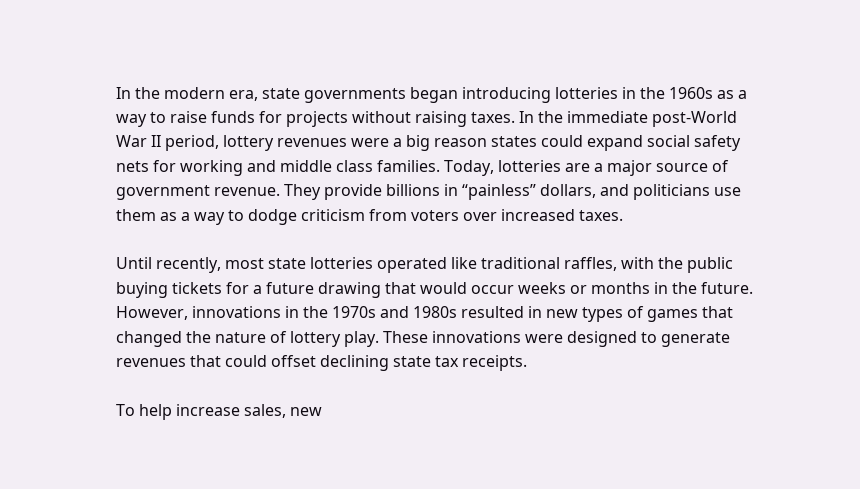In the modern era, state governments began introducing lotteries in the 1960s as a way to raise funds for projects without raising taxes. In the immediate post-World War II period, lottery revenues were a big reason states could expand social safety nets for working and middle class families. Today, lotteries are a major source of government revenue. They provide billions in “painless” dollars, and politicians use them as a way to dodge criticism from voters over increased taxes.

Until recently, most state lotteries operated like traditional raffles, with the public buying tickets for a future drawing that would occur weeks or months in the future. However, innovations in the 1970s and 1980s resulted in new types of games that changed the nature of lottery play. These innovations were designed to generate revenues that could offset declining state tax receipts.

To help increase sales, new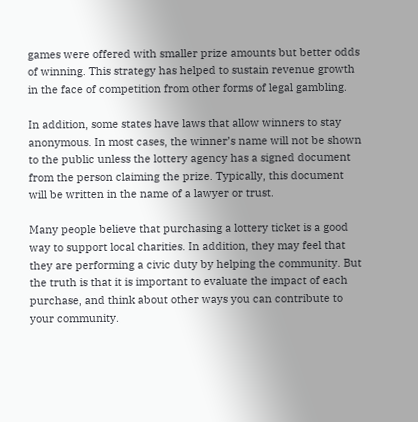games were offered with smaller prize amounts but better odds of winning. This strategy has helped to sustain revenue growth in the face of competition from other forms of legal gambling.

In addition, some states have laws that allow winners to stay anonymous. In most cases, the winner’s name will not be shown to the public unless the lottery agency has a signed document from the person claiming the prize. Typically, this document will be written in the name of a lawyer or trust.

Many people believe that purchasing a lottery ticket is a good way to support local charities. In addition, they may feel that they are performing a civic duty by helping the community. But the truth is that it is important to evaluate the impact of each purchase, and think about other ways you can contribute to your community.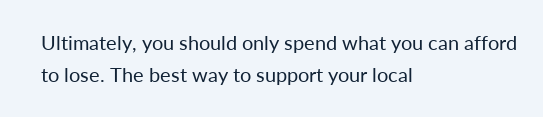Ultimately, you should only spend what you can afford to lose. The best way to support your local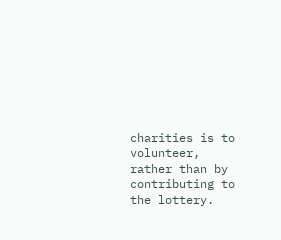charities is to volunteer, rather than by contributing to the lottery.